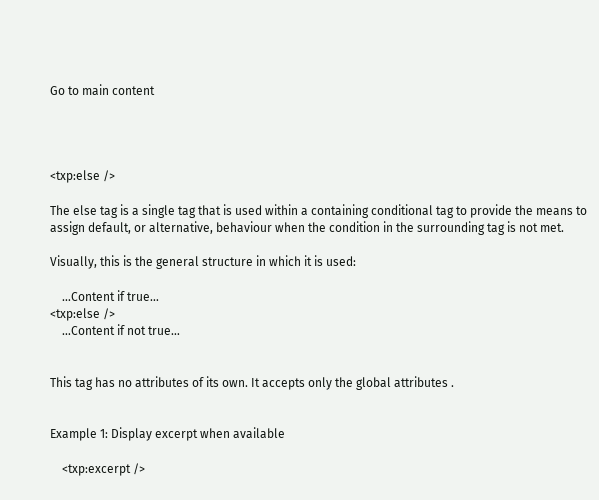Go to main content




<txp:else />

The else tag is a single tag that is used within a containing conditional tag to provide the means to assign default, or alternative, behaviour when the condition in the surrounding tag is not met.

Visually, this is the general structure in which it is used:

    …Content if true…
<txp:else />
    …Content if not true…


This tag has no attributes of its own. It accepts only the global attributes .


Example 1: Display excerpt when available

    <txp:excerpt />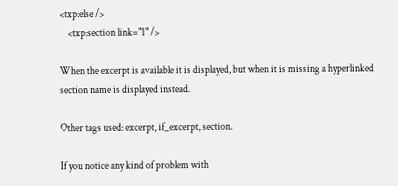<txp:else />
    <txp:section link="1" />

When the excerpt is available it is displayed, but when it is missing a hyperlinked section name is displayed instead.

Other tags used: excerpt, if_excerpt, section.

If you notice any kind of problem with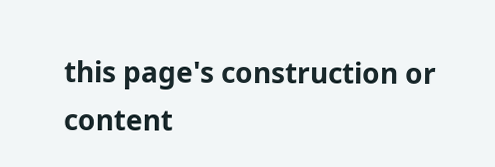this page's construction or content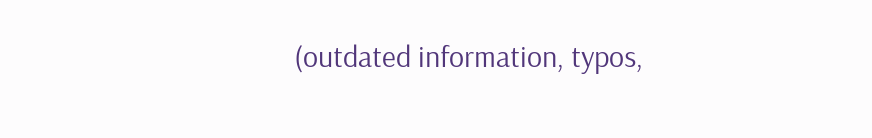(outdated information, typos,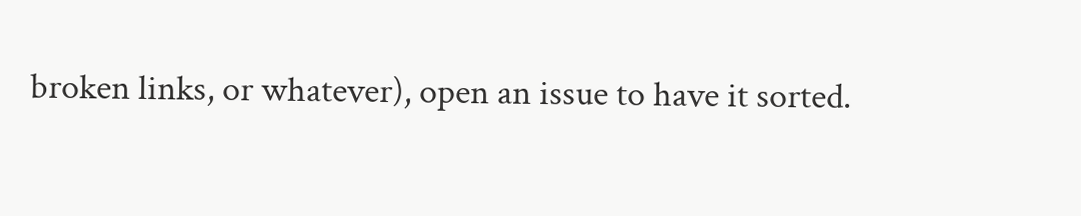broken links, or whatever), open an issue to have it sorted.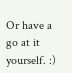Or have a go at it yourself. :)